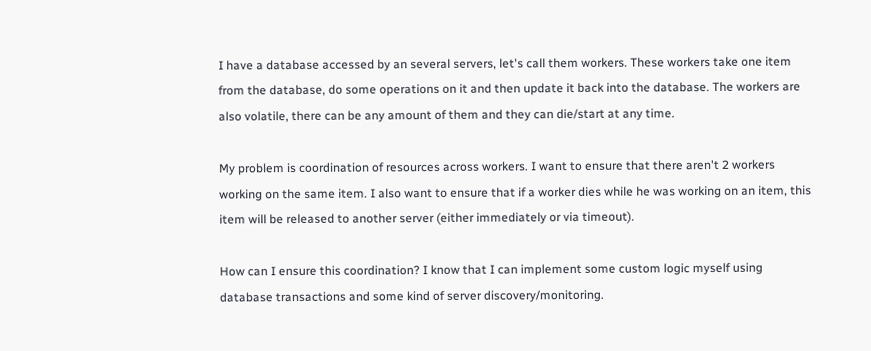I have a database accessed by an several servers, let's call them workers. These workers take one item from the database, do some operations on it and then update it back into the database. The workers are also volatile, there can be any amount of them and they can die/start at any time.

My problem is coordination of resources across workers. I want to ensure that there aren't 2 workers working on the same item. I also want to ensure that if a worker dies while he was working on an item, this item will be released to another server (either immediately or via timeout).

How can I ensure this coordination? I know that I can implement some custom logic myself using database transactions and some kind of server discovery/monitoring.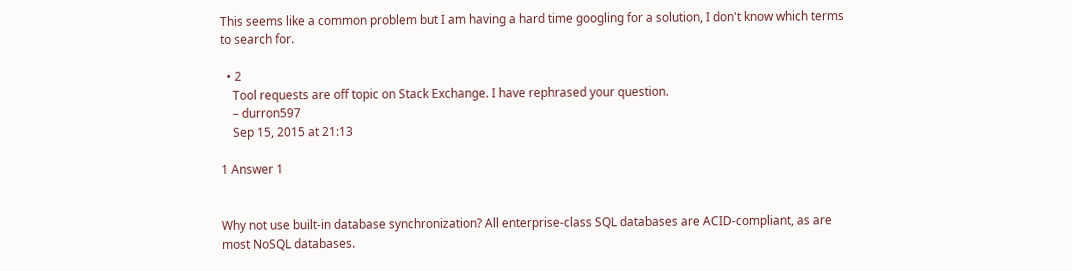This seems like a common problem but I am having a hard time googling for a solution, I don't know which terms to search for.

  • 2
    Tool requests are off topic on Stack Exchange. I have rephrased your question.
    – durron597
    Sep 15, 2015 at 21:13

1 Answer 1


Why not use built-in database synchronization? All enterprise-class SQL databases are ACID-compliant, as are most NoSQL databases.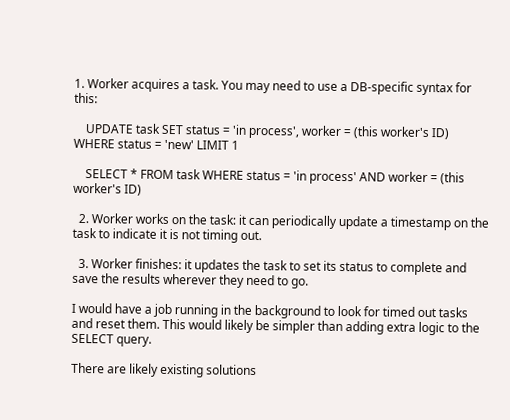1. Worker acquires a task. You may need to use a DB-specific syntax for this:

    UPDATE task SET status = 'in process', worker = (this worker's ID) WHERE status = 'new' LIMIT 1

    SELECT * FROM task WHERE status = 'in process' AND worker = (this worker's ID)

  2. Worker works on the task: it can periodically update a timestamp on the task to indicate it is not timing out.

  3. Worker finishes: it updates the task to set its status to complete and save the results wherever they need to go.

I would have a job running in the background to look for timed out tasks and reset them. This would likely be simpler than adding extra logic to the SELECT query.

There are likely existing solutions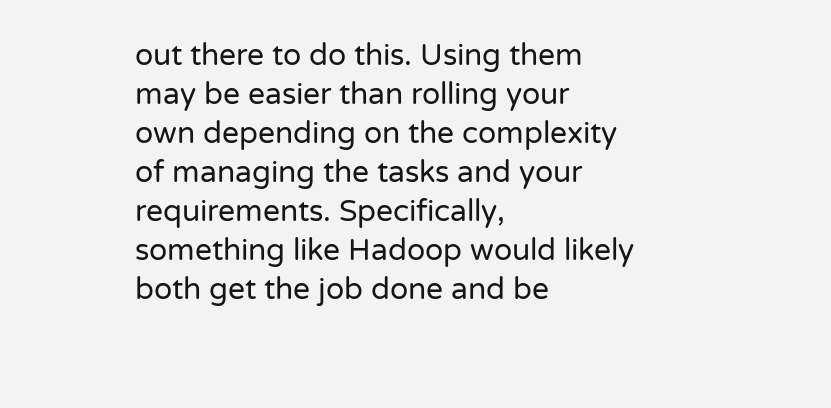out there to do this. Using them may be easier than rolling your own depending on the complexity of managing the tasks and your requirements. Specifically, something like Hadoop would likely both get the job done and be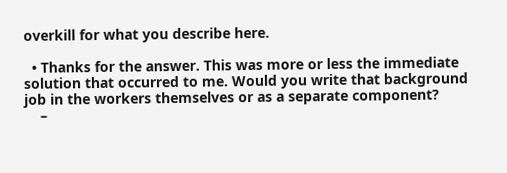overkill for what you describe here.

  • Thanks for the answer. This was more or less the immediate solution that occurred to me. Would you write that background job in the workers themselves or as a separate component?
    –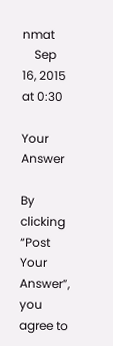nmat
    Sep 16, 2015 at 0:30

Your Answer

By clicking “Post Your Answer”, you agree to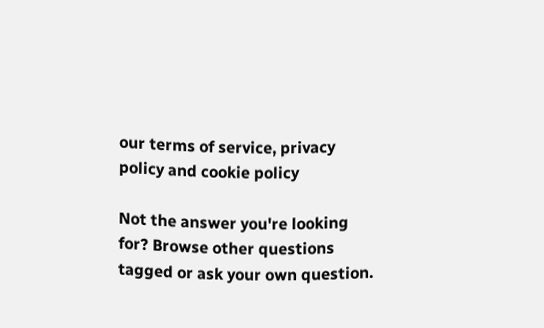our terms of service, privacy policy and cookie policy

Not the answer you're looking for? Browse other questions tagged or ask your own question.